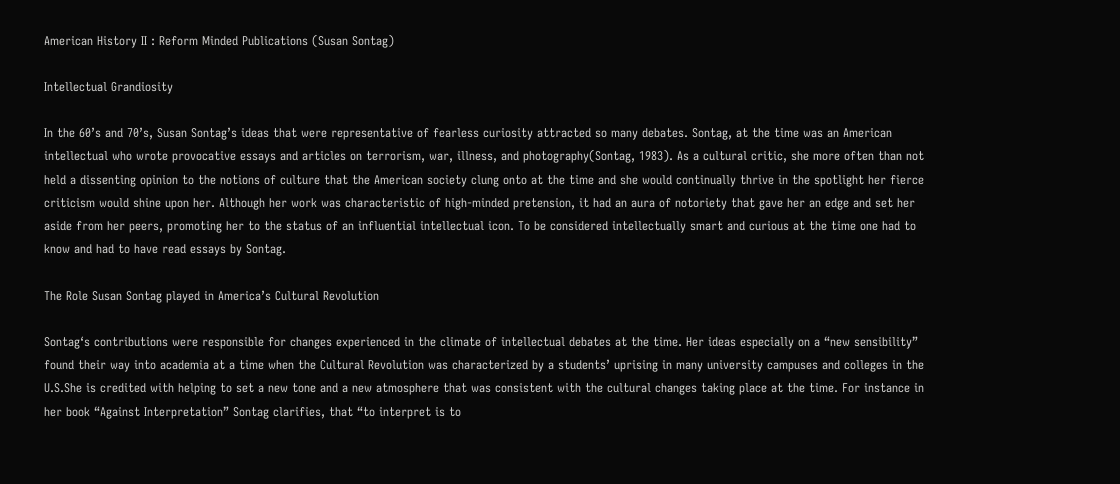American History II : Reform Minded Publications (Susan Sontag)

Intellectual Grandiosity

In the 60’s and 70’s, Susan Sontag’s ideas that were representative of fearless curiosity attracted so many debates. Sontag, at the time was an American intellectual who wrote provocative essays and articles on terrorism, war, illness, and photography(Sontag, 1983). As a cultural critic, she more often than not held a dissenting opinion to the notions of culture that the American society clung onto at the time and she would continually thrive in the spotlight her fierce criticism would shine upon her. Although her work was characteristic of high-minded pretension, it had an aura of notoriety that gave her an edge and set her aside from her peers, promoting her to the status of an influential intellectual icon. To be considered intellectually smart and curious at the time one had to know and had to have read essays by Sontag.

The Role Susan Sontag played in America’s Cultural Revolution

Sontag‘s contributions were responsible for changes experienced in the climate of intellectual debates at the time. Her ideas especially on a “new sensibility” found their way into academia at a time when the Cultural Revolution was characterized by a students’ uprising in many university campuses and colleges in the U.S.She is credited with helping to set a new tone and a new atmosphere that was consistent with the cultural changes taking place at the time. For instance in her book “Against Interpretation” Sontag clarifies, that “to interpret is to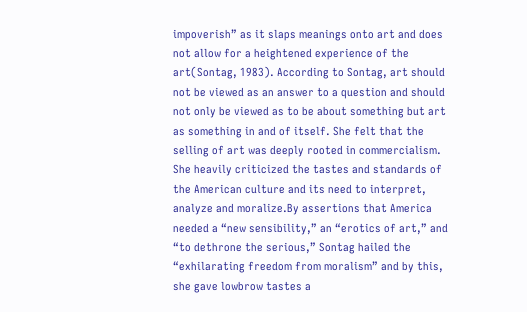impoverish” as it slaps meanings onto art and does not allow for a heightened experience of the art(Sontag, 1983). According to Sontag, art should not be viewed as an answer to a question and should not only be viewed as to be about something but art as something in and of itself. She felt that the selling of art was deeply rooted in commercialism. She heavily criticized the tastes and standards of the American culture and its need to interpret, analyze and moralize.By assertions that America needed a “new sensibility,” an “erotics of art,” and “to dethrone the serious,” Sontag hailed the “exhilarating freedom from moralism” and by this, she gave lowbrow tastes a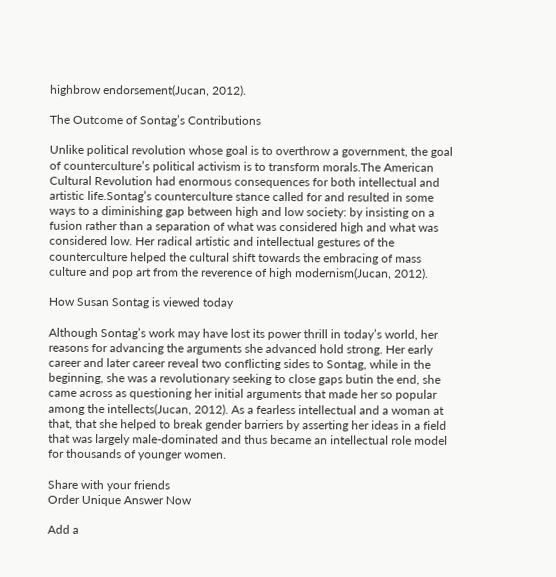highbrow endorsement(Jucan, 2012).

The Outcome of Sontag’s Contributions

Unlike political revolution whose goal is to overthrow a government, the goal of counterculture’s political activism is to transform morals.The American Cultural Revolution had enormous consequences for both intellectual and artistic life.Sontag’s counterculture stance called for and resulted in some ways to a diminishing gap between high and low society: by insisting on a fusion rather than a separation of what was considered high and what was considered low. Her radical artistic and intellectual gestures of the counterculture helped the cultural shift towards the embracing of mass culture and pop art from the reverence of high modernism(Jucan, 2012).

How Susan Sontag is viewed today

Although Sontag’s work may have lost its power thrill in today’s world, her reasons for advancing the arguments she advanced hold strong. Her early career and later career reveal two conflicting sides to Sontag, while in the beginning, she was a revolutionary seeking to close gaps butin the end, she came across as questioning her initial arguments that made her so popular among the intellects(Jucan, 2012). As a fearless intellectual and a woman at that, that she helped to break gender barriers by asserting her ideas in a field that was largely male-dominated and thus became an intellectual role model for thousands of younger women.

Share with your friends
Order Unique Answer Now

Add a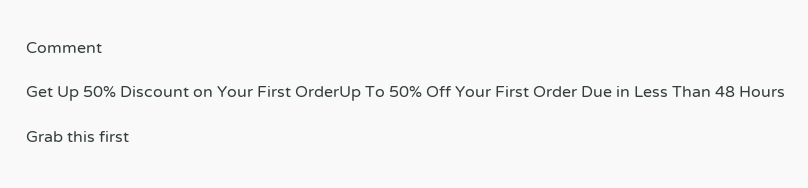Comment

Get Up 50% Discount on Your First OrderUp To 50% Off Your First Order Due in Less Than 48 Hours

Grab this first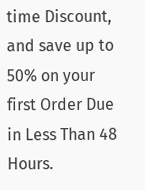time Discount, and save up to 50% on your first Order Due in Less Than 48 Hours.